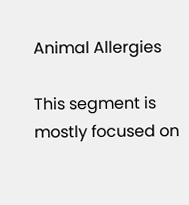Animal Allergies

This segment is mostly focused on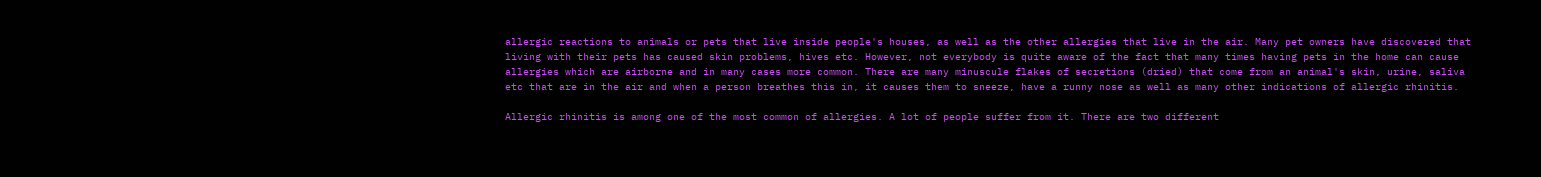allergic reactions to animals or pets that live inside people's houses, as well as the other allergies that live in the air. Many pet owners have discovered that living with their pets has caused skin problems, hives etc. However, not everybody is quite aware of the fact that many times having pets in the home can cause allergies which are airborne and in many cases more common. There are many minuscule flakes of secretions (dried) that come from an animal's skin, urine, saliva etc that are in the air and when a person breathes this in, it causes them to sneeze, have a runny nose as well as many other indications of allergic rhinitis.

Allergic rhinitis is among one of the most common of allergies. A lot of people suffer from it. There are two different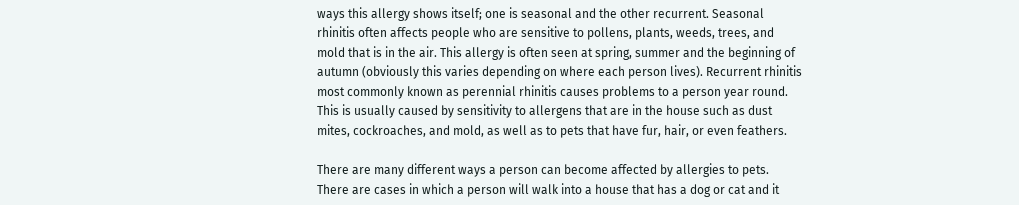ways this allergy shows itself; one is seasonal and the other recurrent. Seasonal rhinitis often affects people who are sensitive to pollens, plants, weeds, trees, and mold that is in the air. This allergy is often seen at spring, summer and the beginning of autumn (obviously this varies depending on where each person lives). Recurrent rhinitis most commonly known as perennial rhinitis causes problems to a person year round. This is usually caused by sensitivity to allergens that are in the house such as dust mites, cockroaches, and mold, as well as to pets that have fur, hair, or even feathers.

There are many different ways a person can become affected by allergies to pets. There are cases in which a person will walk into a house that has a dog or cat and it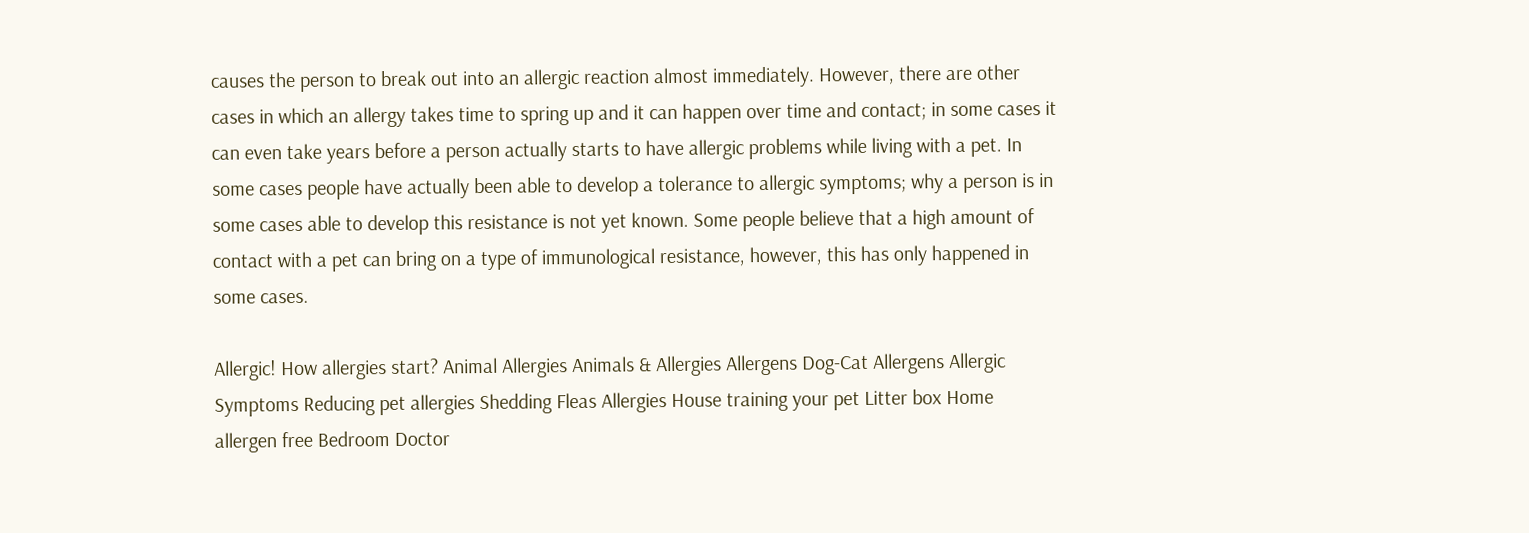causes the person to break out into an allergic reaction almost immediately. However, there are other cases in which an allergy takes time to spring up and it can happen over time and contact; in some cases it can even take years before a person actually starts to have allergic problems while living with a pet. In some cases people have actually been able to develop a tolerance to allergic symptoms; why a person is in some cases able to develop this resistance is not yet known. Some people believe that a high amount of contact with a pet can bring on a type of immunological resistance, however, this has only happened in some cases.

Allergic! How allergies start? Animal Allergies Animals & Allergies Allergens Dog-Cat Allergens Allergic Symptoms Reducing pet allergies Shedding Fleas Allergies House training your pet Litter box Home allergen free Bedroom Doctor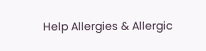Help Allergies & Allergic